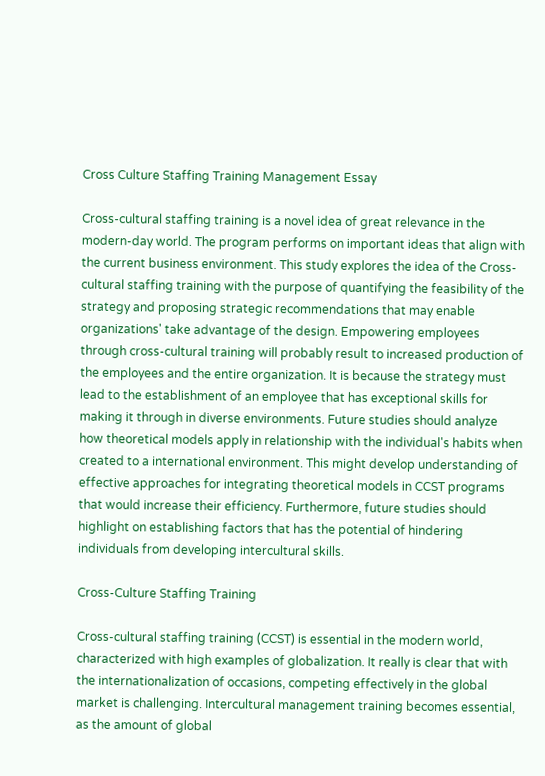Cross Culture Staffing Training Management Essay

Cross-cultural staffing training is a novel idea of great relevance in the modern-day world. The program performs on important ideas that align with the current business environment. This study explores the idea of the Cross-cultural staffing training with the purpose of quantifying the feasibility of the strategy and proposing strategic recommendations that may enable organizations' take advantage of the design. Empowering employees through cross-cultural training will probably result to increased production of the employees and the entire organization. It is because the strategy must lead to the establishment of an employee that has exceptional skills for making it through in diverse environments. Future studies should analyze how theoretical models apply in relationship with the individual's habits when created to a international environment. This might develop understanding of effective approaches for integrating theoretical models in CCST programs that would increase their efficiency. Furthermore, future studies should highlight on establishing factors that has the potential of hindering individuals from developing intercultural skills.

Cross-Culture Staffing Training

Cross-cultural staffing training (CCST) is essential in the modern world, characterized with high examples of globalization. It really is clear that with the internationalization of occasions, competing effectively in the global market is challenging. Intercultural management training becomes essential, as the amount of global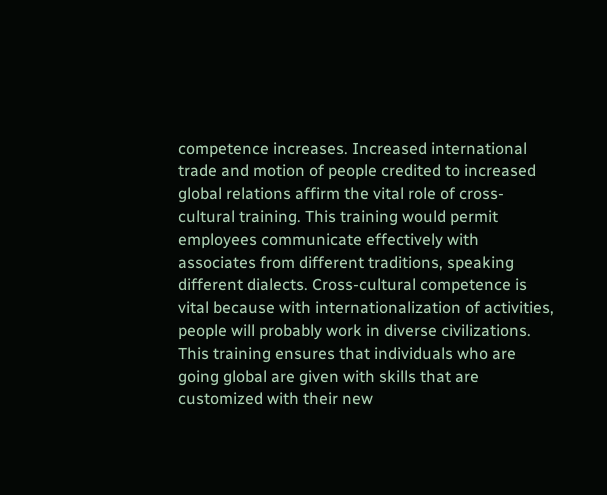competence increases. Increased international trade and motion of people credited to increased global relations affirm the vital role of cross-cultural training. This training would permit employees communicate effectively with associates from different traditions, speaking different dialects. Cross-cultural competence is vital because with internationalization of activities, people will probably work in diverse civilizations. This training ensures that individuals who are going global are given with skills that are customized with their new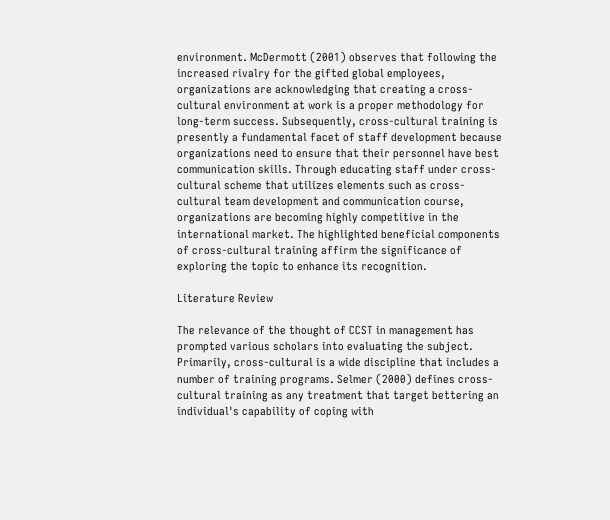environment. McDermott (2001) observes that following the increased rivalry for the gifted global employees, organizations are acknowledging that creating a cross-cultural environment at work is a proper methodology for long-term success. Subsequently, cross-cultural training is presently a fundamental facet of staff development because organizations need to ensure that their personnel have best communication skills. Through educating staff under cross-cultural scheme that utilizes elements such as cross-cultural team development and communication course, organizations are becoming highly competitive in the international market. The highlighted beneficial components of cross-cultural training affirm the significance of exploring the topic to enhance its recognition.

Literature Review

The relevance of the thought of CCST in management has prompted various scholars into evaluating the subject. Primarily, cross-cultural is a wide discipline that includes a number of training programs. Selmer (2000) defines cross-cultural training as any treatment that target bettering an individual's capability of coping with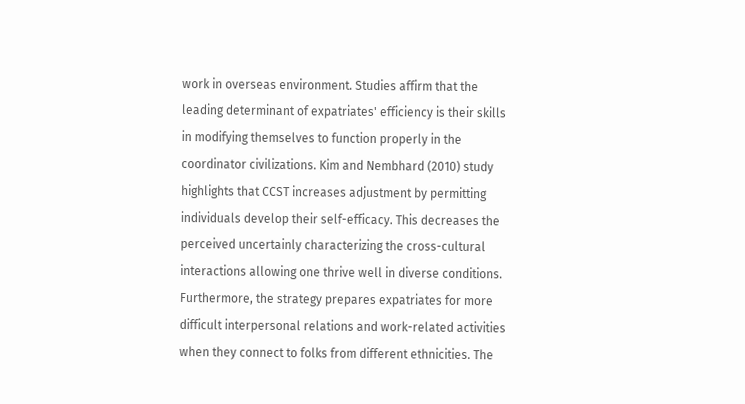work in overseas environment. Studies affirm that the leading determinant of expatriates' efficiency is their skills in modifying themselves to function properly in the coordinator civilizations. Kim and Nembhard (2010) study highlights that CCST increases adjustment by permitting individuals develop their self-efficacy. This decreases the perceived uncertainly characterizing the cross-cultural interactions allowing one thrive well in diverse conditions. Furthermore, the strategy prepares expatriates for more difficult interpersonal relations and work-related activities when they connect to folks from different ethnicities. The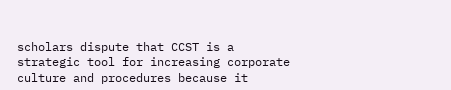scholars dispute that CCST is a strategic tool for increasing corporate culture and procedures because it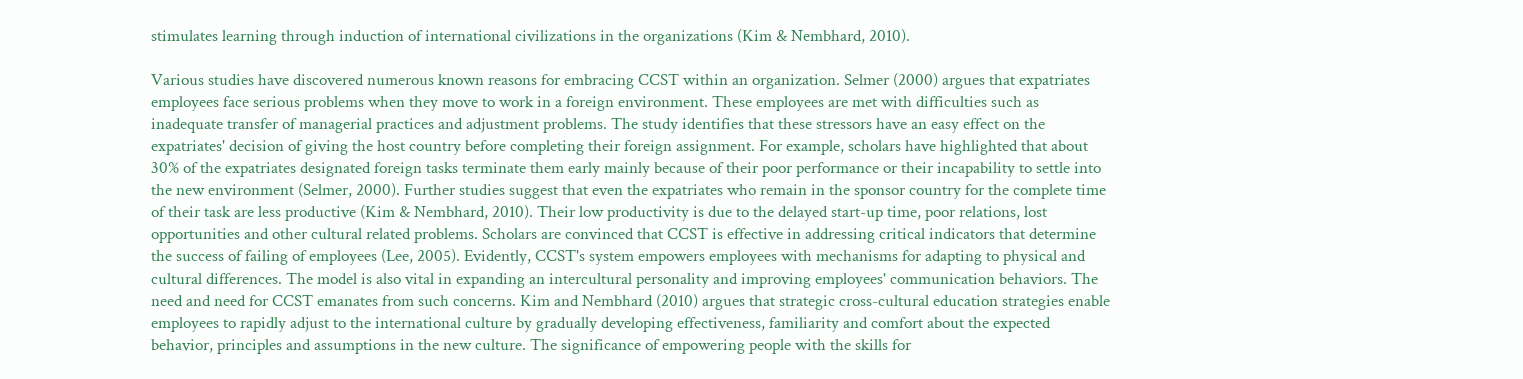stimulates learning through induction of international civilizations in the organizations (Kim & Nembhard, 2010).

Various studies have discovered numerous known reasons for embracing CCST within an organization. Selmer (2000) argues that expatriates employees face serious problems when they move to work in a foreign environment. These employees are met with difficulties such as inadequate transfer of managerial practices and adjustment problems. The study identifies that these stressors have an easy effect on the expatriates' decision of giving the host country before completing their foreign assignment. For example, scholars have highlighted that about 30% of the expatriates designated foreign tasks terminate them early mainly because of their poor performance or their incapability to settle into the new environment (Selmer, 2000). Further studies suggest that even the expatriates who remain in the sponsor country for the complete time of their task are less productive (Kim & Nembhard, 2010). Their low productivity is due to the delayed start-up time, poor relations, lost opportunities and other cultural related problems. Scholars are convinced that CCST is effective in addressing critical indicators that determine the success of failing of employees (Lee, 2005). Evidently, CCST's system empowers employees with mechanisms for adapting to physical and cultural differences. The model is also vital in expanding an intercultural personality and improving employees' communication behaviors. The need and need for CCST emanates from such concerns. Kim and Nembhard (2010) argues that strategic cross-cultural education strategies enable employees to rapidly adjust to the international culture by gradually developing effectiveness, familiarity and comfort about the expected behavior, principles and assumptions in the new culture. The significance of empowering people with the skills for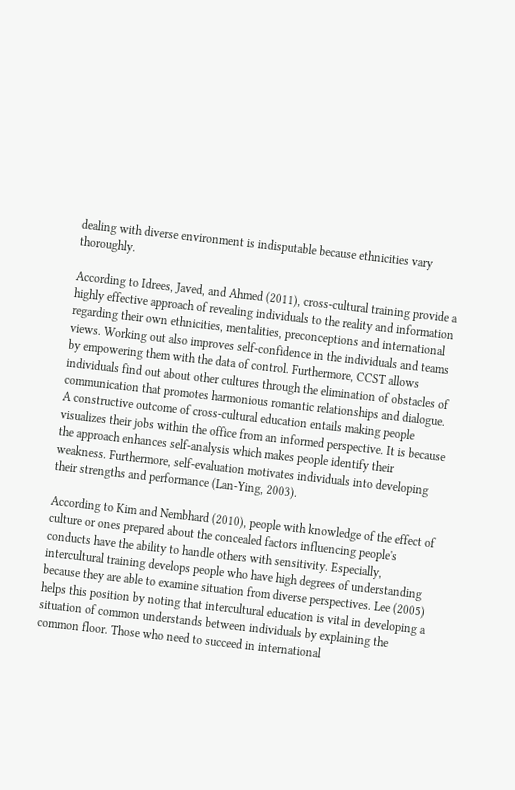dealing with diverse environment is indisputable because ethnicities vary thoroughly.

According to Idrees, Javed, and Ahmed (2011), cross-cultural training provide a highly effective approach of revealing individuals to the reality and information regarding their own ethnicities, mentalities, preconceptions and international views. Working out also improves self-confidence in the individuals and teams by empowering them with the data of control. Furthermore, CCST allows individuals find out about other cultures through the elimination of obstacles of communication that promotes harmonious romantic relationships and dialogue. A constructive outcome of cross-cultural education entails making people visualizes their jobs within the office from an informed perspective. It is because the approach enhances self-analysis which makes people identify their weakness. Furthermore, self-evaluation motivates individuals into developing their strengths and performance (Lan-Ying, 2003).

According to Kim and Nembhard (2010), people with knowledge of the effect of culture or ones prepared about the concealed factors influencing people's conducts have the ability to handle others with sensitivity. Especially, intercultural training develops people who have high degrees of understanding because they are able to examine situation from diverse perspectives. Lee (2005) helps this position by noting that intercultural education is vital in developing a situation of common understands between individuals by explaining the common floor. Those who need to succeed in international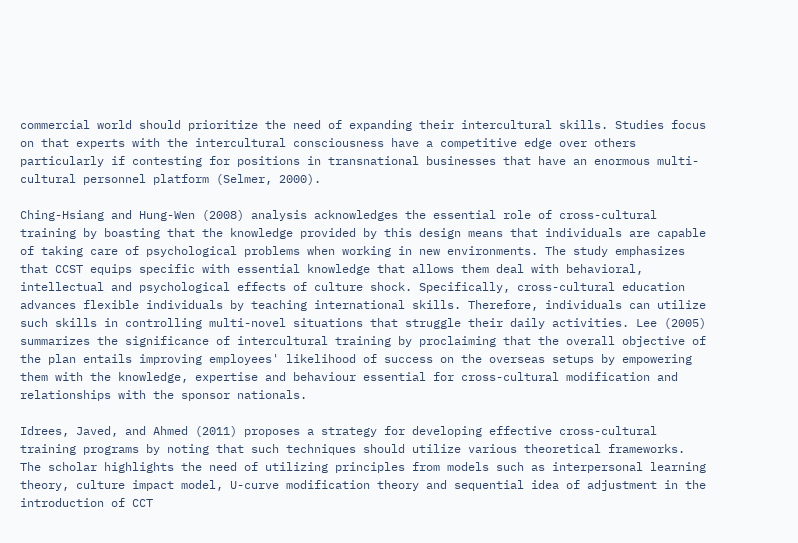commercial world should prioritize the need of expanding their intercultural skills. Studies focus on that experts with the intercultural consciousness have a competitive edge over others particularly if contesting for positions in transnational businesses that have an enormous multi-cultural personnel platform (Selmer, 2000).

Ching-Hsiang and Hung-Wen (2008) analysis acknowledges the essential role of cross-cultural training by boasting that the knowledge provided by this design means that individuals are capable of taking care of psychological problems when working in new environments. The study emphasizes that CCST equips specific with essential knowledge that allows them deal with behavioral, intellectual and psychological effects of culture shock. Specifically, cross-cultural education advances flexible individuals by teaching international skills. Therefore, individuals can utilize such skills in controlling multi-novel situations that struggle their daily activities. Lee (2005) summarizes the significance of intercultural training by proclaiming that the overall objective of the plan entails improving employees' likelihood of success on the overseas setups by empowering them with the knowledge, expertise and behaviour essential for cross-cultural modification and relationships with the sponsor nationals.

Idrees, Javed, and Ahmed (2011) proposes a strategy for developing effective cross-cultural training programs by noting that such techniques should utilize various theoretical frameworks. The scholar highlights the need of utilizing principles from models such as interpersonal learning theory, culture impact model, U-curve modification theory and sequential idea of adjustment in the introduction of CCT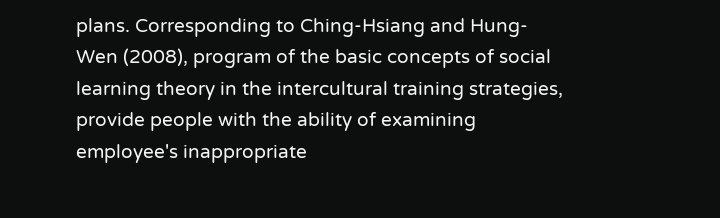plans. Corresponding to Ching-Hsiang and Hung-Wen (2008), program of the basic concepts of social learning theory in the intercultural training strategies, provide people with the ability of examining employee's inappropriate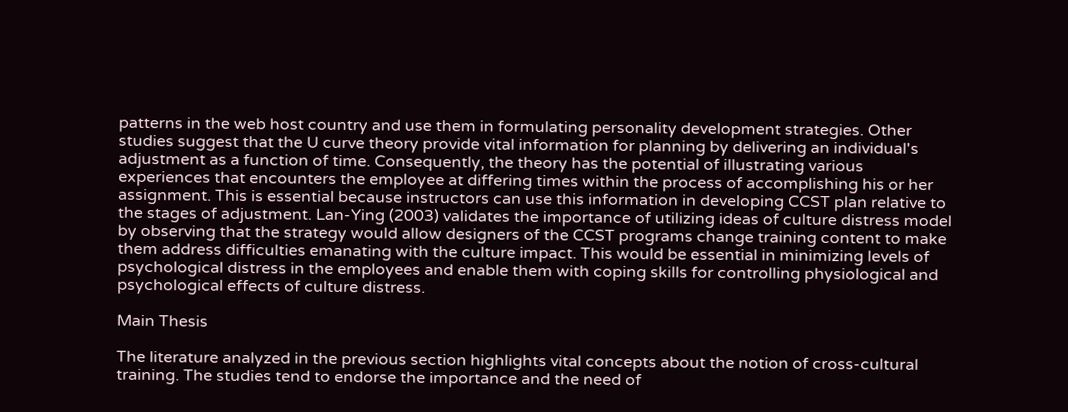patterns in the web host country and use them in formulating personality development strategies. Other studies suggest that the U curve theory provide vital information for planning by delivering an individual's adjustment as a function of time. Consequently, the theory has the potential of illustrating various experiences that encounters the employee at differing times within the process of accomplishing his or her assignment. This is essential because instructors can use this information in developing CCST plan relative to the stages of adjustment. Lan-Ying (2003) validates the importance of utilizing ideas of culture distress model by observing that the strategy would allow designers of the CCST programs change training content to make them address difficulties emanating with the culture impact. This would be essential in minimizing levels of psychological distress in the employees and enable them with coping skills for controlling physiological and psychological effects of culture distress.

Main Thesis

The literature analyzed in the previous section highlights vital concepts about the notion of cross-cultural training. The studies tend to endorse the importance and the need of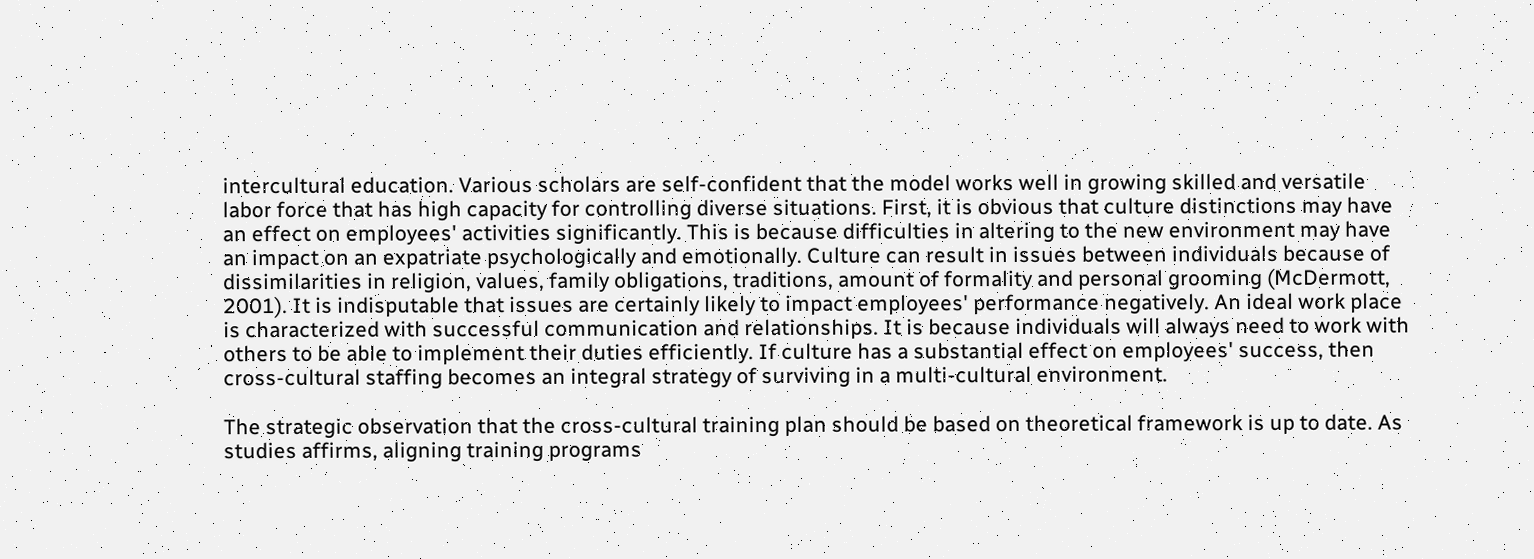intercultural education. Various scholars are self-confident that the model works well in growing skilled and versatile labor force that has high capacity for controlling diverse situations. First, it is obvious that culture distinctions may have an effect on employees' activities significantly. This is because difficulties in altering to the new environment may have an impact on an expatriate psychologically and emotionally. Culture can result in issues between individuals because of dissimilarities in religion, values, family obligations, traditions, amount of formality and personal grooming (McDermott, 2001). It is indisputable that issues are certainly likely to impact employees' performance negatively. An ideal work place is characterized with successful communication and relationships. It is because individuals will always need to work with others to be able to implement their duties efficiently. If culture has a substantial effect on employees' success, then cross-cultural staffing becomes an integral strategy of surviving in a multi-cultural environment.

The strategic observation that the cross-cultural training plan should be based on theoretical framework is up to date. As studies affirms, aligning training programs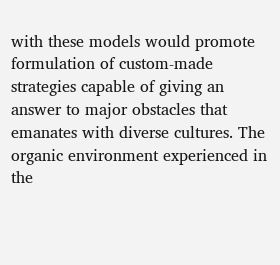with these models would promote formulation of custom-made strategies capable of giving an answer to major obstacles that emanates with diverse cultures. The organic environment experienced in the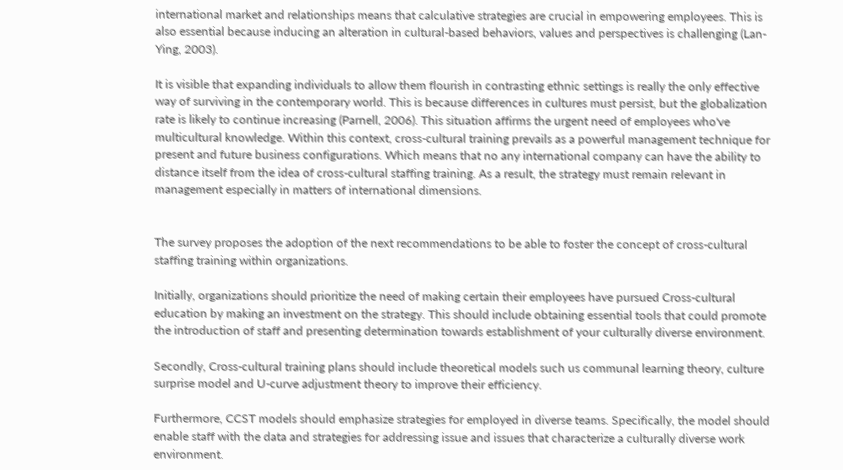international market and relationships means that calculative strategies are crucial in empowering employees. This is also essential because inducing an alteration in cultural-based behaviors, values and perspectives is challenging (Lan-Ying, 2003).

It is visible that expanding individuals to allow them flourish in contrasting ethnic settings is really the only effective way of surviving in the contemporary world. This is because differences in cultures must persist, but the globalization rate is likely to continue increasing (Parnell, 2006). This situation affirms the urgent need of employees who've multicultural knowledge. Within this context, cross-cultural training prevails as a powerful management technique for present and future business configurations. Which means that no any international company can have the ability to distance itself from the idea of cross-cultural staffing training. As a result, the strategy must remain relevant in management especially in matters of international dimensions.


The survey proposes the adoption of the next recommendations to be able to foster the concept of cross-cultural staffing training within organizations.

Initially, organizations should prioritize the need of making certain their employees have pursued Cross-cultural education by making an investment on the strategy. This should include obtaining essential tools that could promote the introduction of staff and presenting determination towards establishment of your culturally diverse environment.

Secondly, Cross-cultural training plans should include theoretical models such us communal learning theory, culture surprise model and U-curve adjustment theory to improve their efficiency.

Furthermore, CCST models should emphasize strategies for employed in diverse teams. Specifically, the model should enable staff with the data and strategies for addressing issue and issues that characterize a culturally diverse work environment.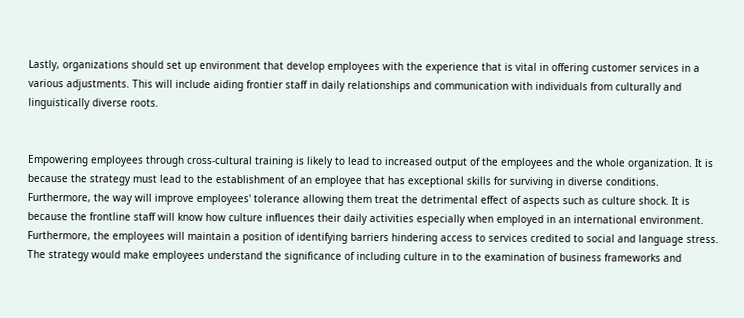Lastly, organizations should set up environment that develop employees with the experience that is vital in offering customer services in a various adjustments. This will include aiding frontier staff in daily relationships and communication with individuals from culturally and linguistically diverse roots.


Empowering employees through cross-cultural training is likely to lead to increased output of the employees and the whole organization. It is because the strategy must lead to the establishment of an employee that has exceptional skills for surviving in diverse conditions. Furthermore, the way will improve employees' tolerance allowing them treat the detrimental effect of aspects such as culture shock. It is because the frontline staff will know how culture influences their daily activities especially when employed in an international environment. Furthermore, the employees will maintain a position of identifying barriers hindering access to services credited to social and language stress. The strategy would make employees understand the significance of including culture in to the examination of business frameworks and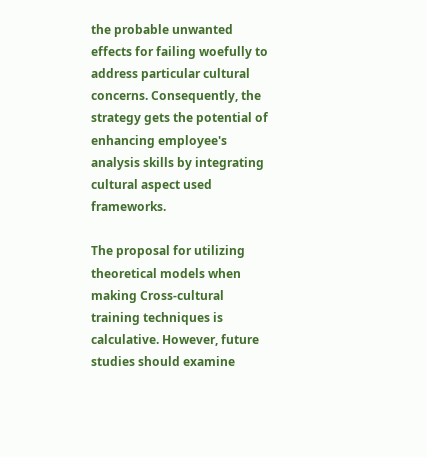the probable unwanted effects for failing woefully to address particular cultural concerns. Consequently, the strategy gets the potential of enhancing employee's analysis skills by integrating cultural aspect used frameworks.

The proposal for utilizing theoretical models when making Cross-cultural training techniques is calculative. However, future studies should examine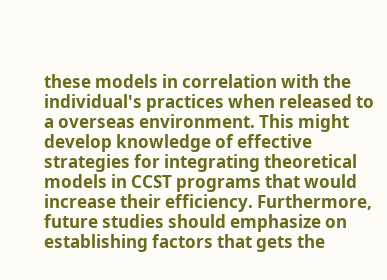these models in correlation with the individual's practices when released to a overseas environment. This might develop knowledge of effective strategies for integrating theoretical models in CCST programs that would increase their efficiency. Furthermore, future studies should emphasize on establishing factors that gets the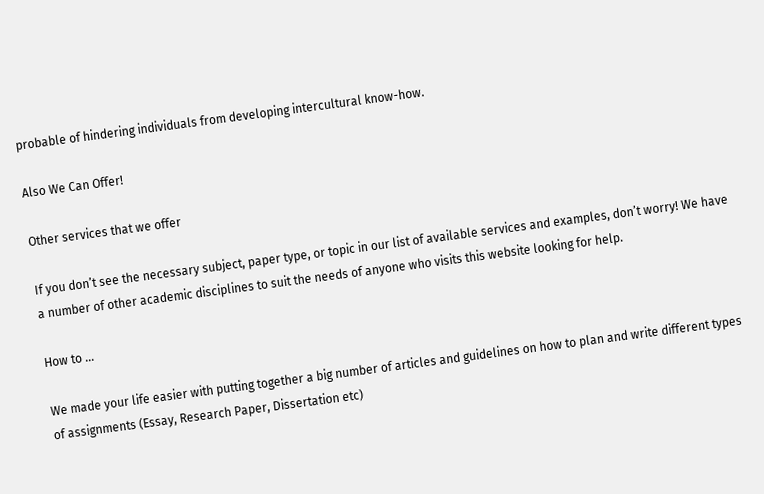probable of hindering individuals from developing intercultural know-how.

Also We Can Offer!

Other services that we offer

If you don’t see the necessary subject, paper type, or topic in our list of available services and examples, don’t worry! We have a number of other academic disciplines to suit the needs of anyone who visits this website looking for help.

How to ...

We made your life easier with putting together a big number of articles and guidelines on how to plan and write different types of assignments (Essay, Research Paper, Dissertation etc)